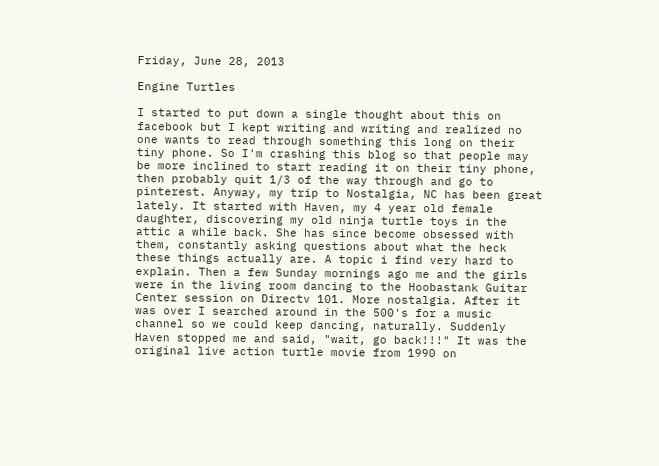Friday, June 28, 2013

Engine Turtles

I started to put down a single thought about this on facebook but I kept writing and writing and realized no one wants to read through something this long on their tiny phone. So I'm crashing this blog so that people may be more inclined to start reading it on their tiny phone, then probably quit 1/3 of the way through and go to pinterest. Anyway, my trip to Nostalgia, NC has been great lately. It started with Haven, my 4 year old female daughter, discovering my old ninja turtle toys in the attic a while back. She has since become obsessed with them, constantly asking questions about what the heck these things actually are. A topic i find very hard to explain. Then a few Sunday mornings ago me and the girls were in the living room dancing to the Hoobastank Guitar Center session on Directv 101. More nostalgia. After it was over I searched around in the 500's for a music channel so we could keep dancing, naturally. Suddenly Haven stopped me and said, "wait, go back!!!" It was the original live action turtle movie from 1990 on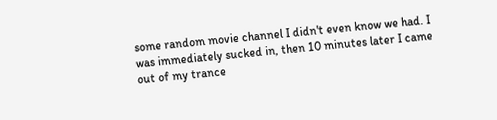some random movie channel I didn't even know we had. I was immediately sucked in, then 10 minutes later I came out of my trance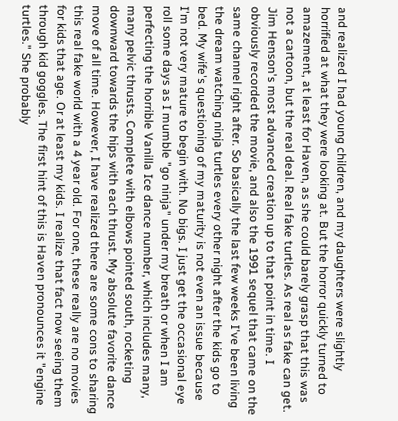and realized I had young children, and my daughters were slightly horrified at what they were looking at. But the horror quickly turned to amazement, at least for Haven, as she could barely grasp that this was not a cartoon, but the real deal. Real fake turtles. As real as fake can get. Jim Henson's most advanced creation up to that point in time. I obviously recorded the movie, and also the 1991 sequel that came on the same channel right after. So basically the last few weeks I've been living the dream watching ninja turtles every other night after the kids go to bed. My wife's questioning of my maturity is not even an issue because I'm not very mature to begin with. No bigs. I just get the occasional eye roll some days as I mumble "go ninja" under my breath or when I am perfecting the horrible Vanilla Ice dance number, which includes many, many pelvic thrusts. Complete with elbows pointed south, rocketing downward towards the hips with each thrust. My absolute favorite dance move of all time. However, I have realized there are some cons to sharing this real fake world with a 4 year old. For one, these really are no movies for kids that age. Or at least my kids. I realize that fact now seeing them through kid goggles. The first hint of this is Haven pronounces it "engine turtles." She probably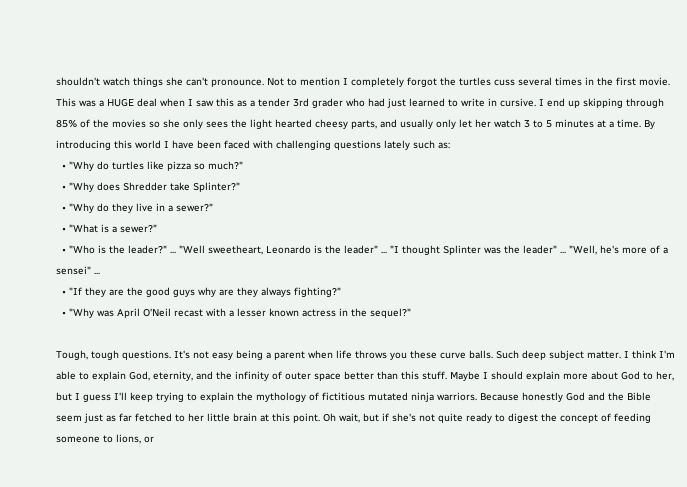shouldn't watch things she can't pronounce. Not to mention I completely forgot the turtles cuss several times in the first movie. This was a HUGE deal when I saw this as a tender 3rd grader who had just learned to write in cursive. I end up skipping through 85% of the movies so she only sees the light hearted cheesy parts, and usually only let her watch 3 to 5 minutes at a time. By introducing this world I have been faced with challenging questions lately such as:
  • "Why do turtles like pizza so much?"
  • "Why does Shredder take Splinter?"
  • "Why do they live in a sewer?"
  • "What is a sewer?"
  • "Who is the leader?" ... "Well sweetheart, Leonardo is the leader" ... "I thought Splinter was the leader" ... "Well, he's more of a sensei" ...
  • "If they are the good guys why are they always fighting?"
  • "Why was April O'Neil recast with a lesser known actress in the sequel?"

Tough, tough questions. It's not easy being a parent when life throws you these curve balls. Such deep subject matter. I think I'm able to explain God, eternity, and the infinity of outer space better than this stuff. Maybe I should explain more about God to her, but I guess I'll keep trying to explain the mythology of fictitious mutated ninja warriors. Because honestly God and the Bible seem just as far fetched to her little brain at this point. Oh wait, but if she's not quite ready to digest the concept of feeding someone to lions, or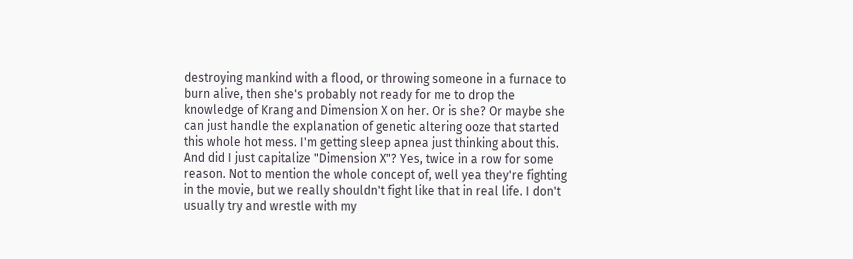destroying mankind with a flood, or throwing someone in a furnace to burn alive, then she's probably not ready for me to drop the knowledge of Krang and Dimension X on her. Or is she? Or maybe she can just handle the explanation of genetic altering ooze that started this whole hot mess. I'm getting sleep apnea just thinking about this. And did I just capitalize "Dimension X"? Yes, twice in a row for some reason. Not to mention the whole concept of, well yea they're fighting in the movie, but we really shouldn't fight like that in real life. I don't usually try and wrestle with my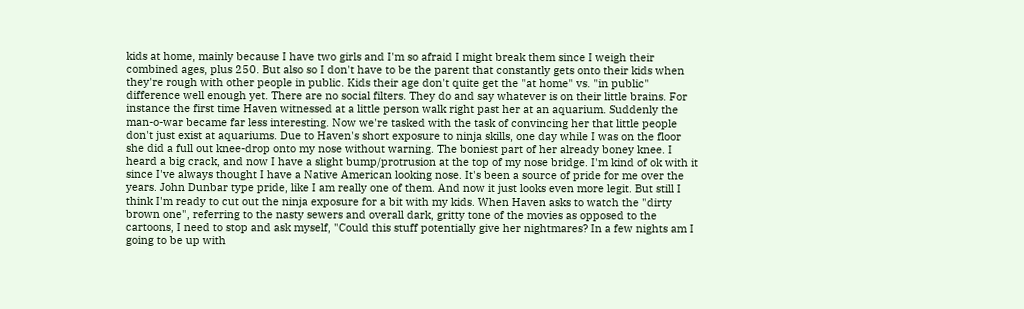kids at home, mainly because I have two girls and I'm so afraid I might break them since I weigh their combined ages, plus 250. But also so I don't have to be the parent that constantly gets onto their kids when they're rough with other people in public. Kids their age don't quite get the "at home" vs. "in public" difference well enough yet. There are no social filters. They do and say whatever is on their little brains. For instance the first time Haven witnessed at a little person walk right past her at an aquarium. Suddenly the man-o-war became far less interesting. Now we're tasked with the task of convincing her that little people don't just exist at aquariums. Due to Haven's short exposure to ninja skills, one day while I was on the floor she did a full out knee-drop onto my nose without warning. The boniest part of her already boney knee. I heard a big crack, and now I have a slight bump/protrusion at the top of my nose bridge. I'm kind of ok with it since I've always thought I have a Native American looking nose. It's been a source of pride for me over the years. John Dunbar type pride, like I am really one of them. And now it just looks even more legit. But still I think I'm ready to cut out the ninja exposure for a bit with my kids. When Haven asks to watch the "dirty brown one", referring to the nasty sewers and overall dark, gritty tone of the movies as opposed to the cartoons, I need to stop and ask myself, "Could this stuff potentially give her nightmares? In a few nights am I going to be up with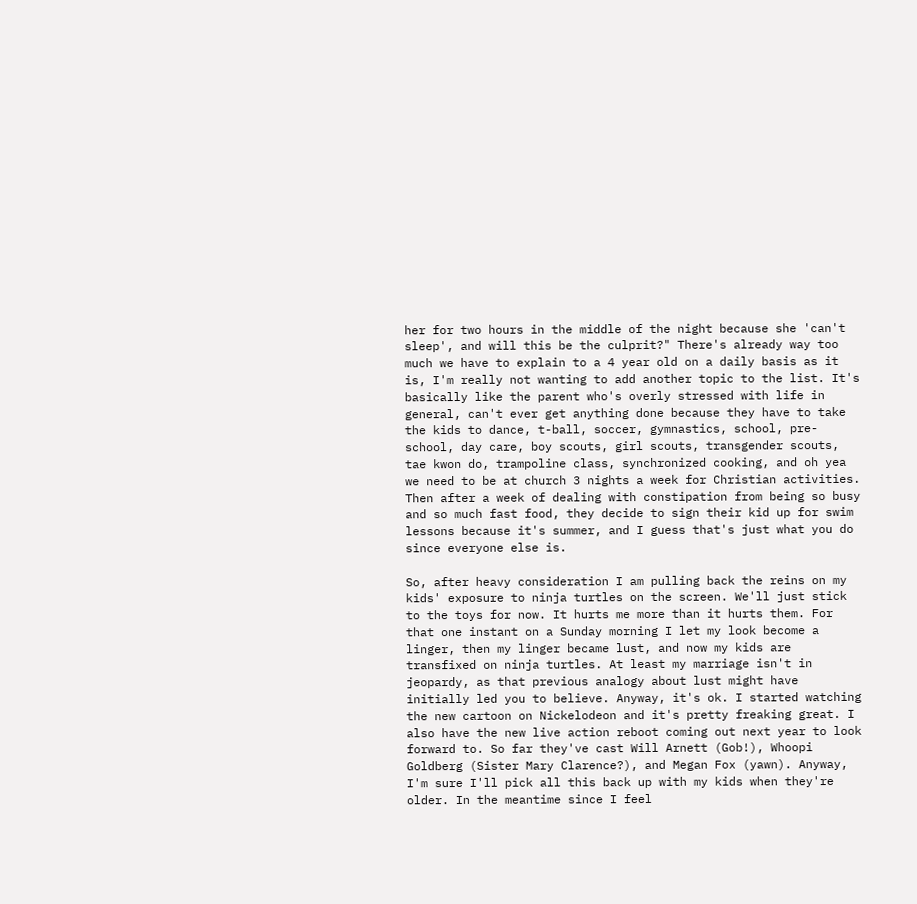her for two hours in the middle of the night because she 'can't sleep', and will this be the culprit?" There's already way too much we have to explain to a 4 year old on a daily basis as it is, I'm really not wanting to add another topic to the list. It's basically like the parent who's overly stressed with life in general, can't ever get anything done because they have to take the kids to dance, t-ball, soccer, gymnastics, school, pre-school, day care, boy scouts, girl scouts, transgender scouts, tae kwon do, trampoline class, synchronized cooking, and oh yea we need to be at church 3 nights a week for Christian activities. Then after a week of dealing with constipation from being so busy and so much fast food, they decide to sign their kid up for swim lessons because it's summer, and I guess that's just what you do since everyone else is.

So, after heavy consideration I am pulling back the reins on my kids' exposure to ninja turtles on the screen. We'll just stick to the toys for now. It hurts me more than it hurts them. For that one instant on a Sunday morning I let my look become a linger, then my linger became lust, and now my kids are transfixed on ninja turtles. At least my marriage isn't in jeopardy, as that previous analogy about lust might have initially led you to believe. Anyway, it's ok. I started watching the new cartoon on Nickelodeon and it's pretty freaking great. I also have the new live action reboot coming out next year to look forward to. So far they've cast Will Arnett (Gob!), Whoopi Goldberg (Sister Mary Clarence?), and Megan Fox (yawn). Anyway, I'm sure I'll pick all this back up with my kids when they're older. In the meantime since I feel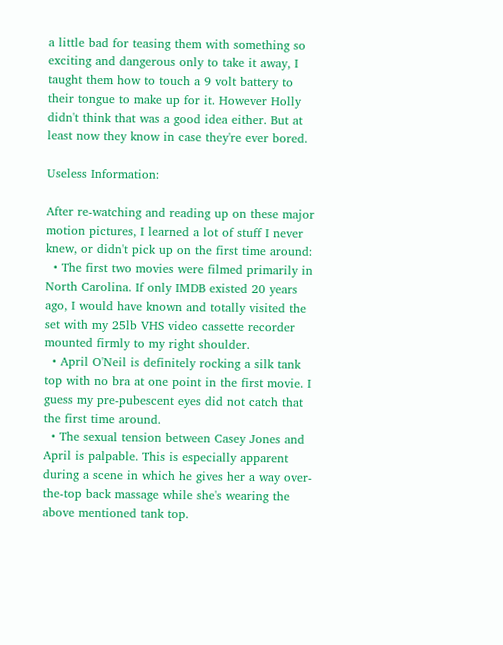a little bad for teasing them with something so exciting and dangerous only to take it away, I taught them how to touch a 9 volt battery to their tongue to make up for it. However Holly didn't think that was a good idea either. But at least now they know in case they're ever bored.

Useless Information:

After re-watching and reading up on these major motion pictures, I learned a lot of stuff I never knew, or didn't pick up on the first time around:
  • The first two movies were filmed primarily in North Carolina. If only IMDB existed 20 years ago, I would have known and totally visited the set with my 25lb VHS video cassette recorder mounted firmly to my right shoulder.
  • April O'Neil is definitely rocking a silk tank top with no bra at one point in the first movie. I guess my pre-pubescent eyes did not catch that the first time around.
  • The sexual tension between Casey Jones and April is palpable. This is especially apparent during a scene in which he gives her a way over-the-top back massage while she's wearing the above mentioned tank top.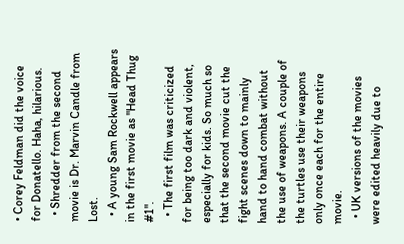• Corey Feldman did the voice for Donatello. Haha, hilarious.
  • Shredder from the second movie is Dr. Marvin Candle from Lost.
  • A young Sam Rockwell appears in the first movie as "Head Thug #1".
  • The first film was criticized for being too dark and violent, especially for kids. So much so that the second movie cut the fight scenes down to mainly hand to hand combat without the use of weapons. A couple of the turtles use their weapons only once each for the entire movie.
  • UK versions of the movies were edited heavily due to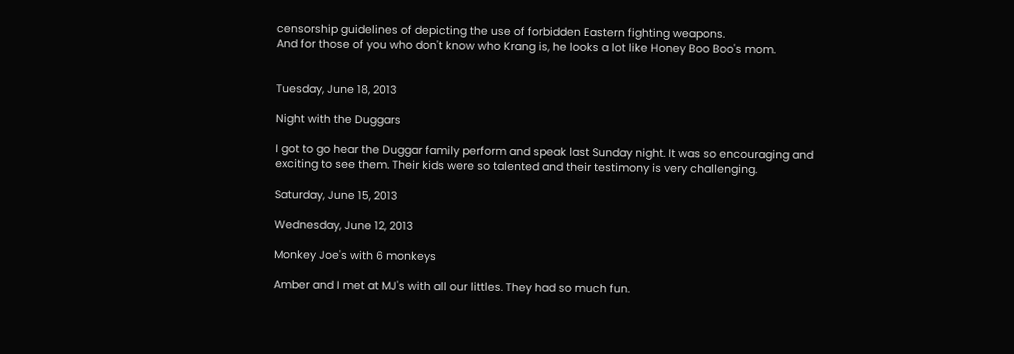censorship guidelines of depicting the use of forbidden Eastern fighting weapons.
And for those of you who don't know who Krang is, he looks a lot like Honey Boo Boo's mom.


Tuesday, June 18, 2013

Night with the Duggars

I got to go hear the Duggar family perform and speak last Sunday night. It was so encouraging and exciting to see them. Their kids were so talented and their testimony is very challenging.

Saturday, June 15, 2013

Wednesday, June 12, 2013

Monkey Joe's with 6 monkeys

Amber and I met at MJ's with all our littles. They had so much fun.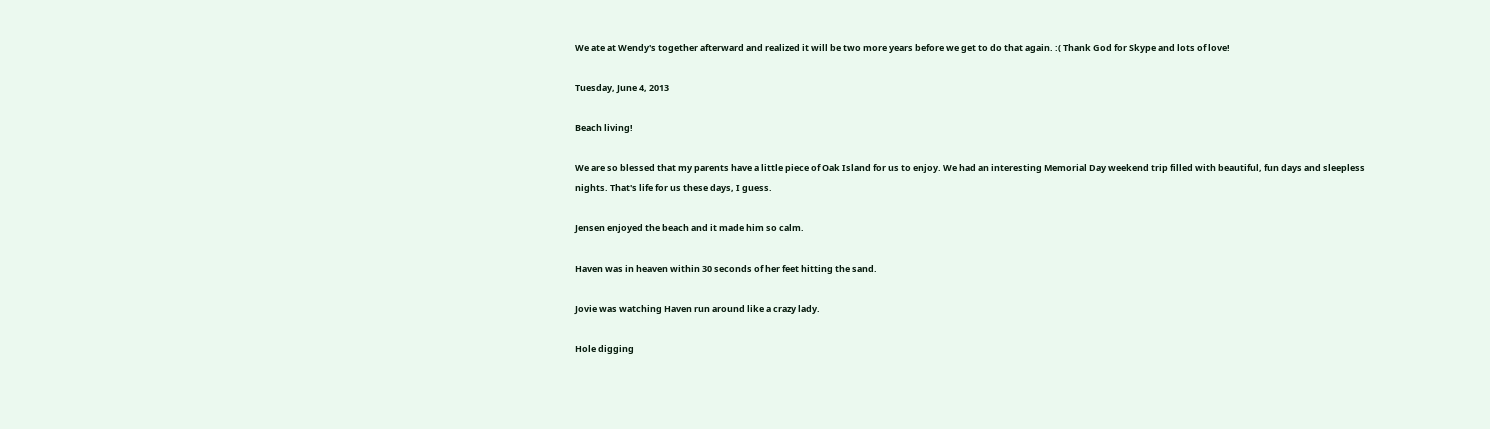We ate at Wendy's together afterward and realized it will be two more years before we get to do that again. :( Thank God for Skype and lots of love!

Tuesday, June 4, 2013

Beach living!

We are so blessed that my parents have a little piece of Oak Island for us to enjoy. We had an interesting Memorial Day weekend trip filled with beautiful, fun days and sleepless nights. That's life for us these days, I guess.

Jensen enjoyed the beach and it made him so calm.

Haven was in heaven within 30 seconds of her feet hitting the sand.

Jovie was watching Haven run around like a crazy lady.

Hole digging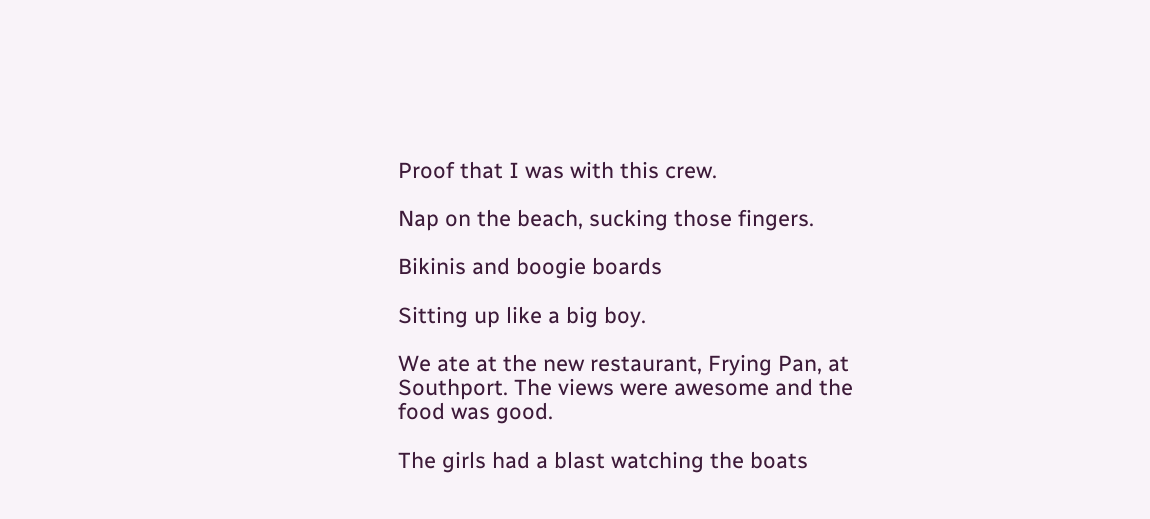Proof that I was with this crew.

Nap on the beach, sucking those fingers.

Bikinis and boogie boards

Sitting up like a big boy.

We ate at the new restaurant, Frying Pan, at Southport. The views were awesome and the food was good.

The girls had a blast watching the boats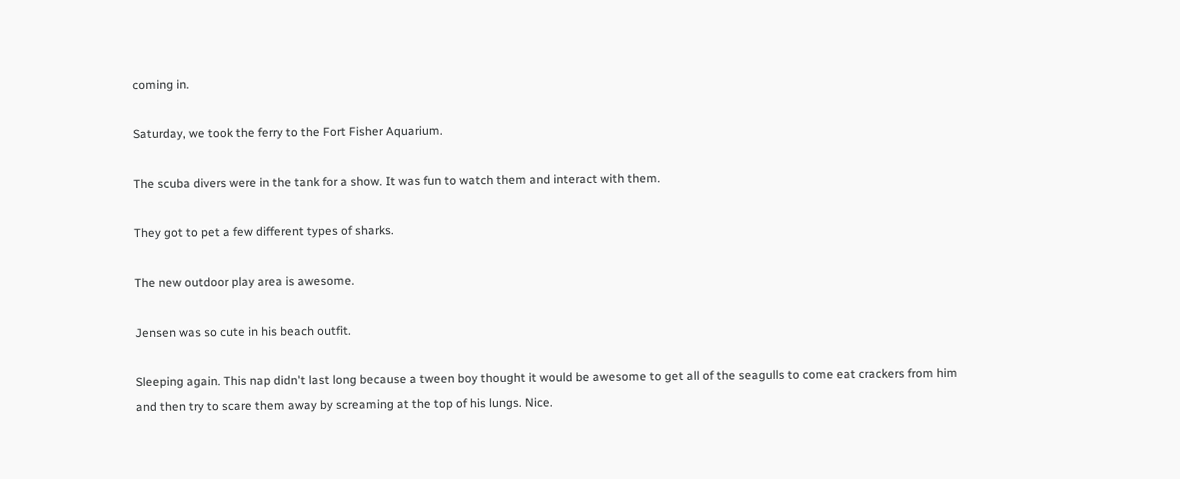coming in.

Saturday, we took the ferry to the Fort Fisher Aquarium.

The scuba divers were in the tank for a show. It was fun to watch them and interact with them.

They got to pet a few different types of sharks.

The new outdoor play area is awesome.

Jensen was so cute in his beach outfit.

Sleeping again. This nap didn't last long because a tween boy thought it would be awesome to get all of the seagulls to come eat crackers from him and then try to scare them away by screaming at the top of his lungs. Nice.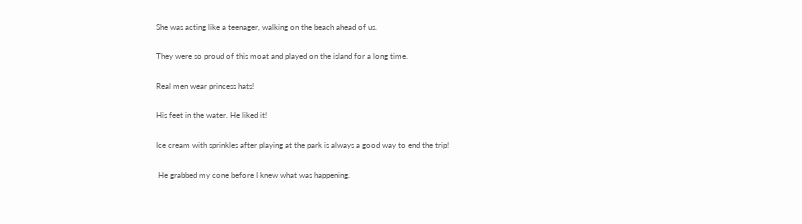She was acting like a teenager, walking on the beach ahead of us.

They were so proud of this moat and played on the island for a long time.

Real men wear princess hats!

His feet in the water. He liked it!

Ice cream with sprinkles after playing at the park is always a good way to end the trip!

 He grabbed my cone before I knew what was happening.